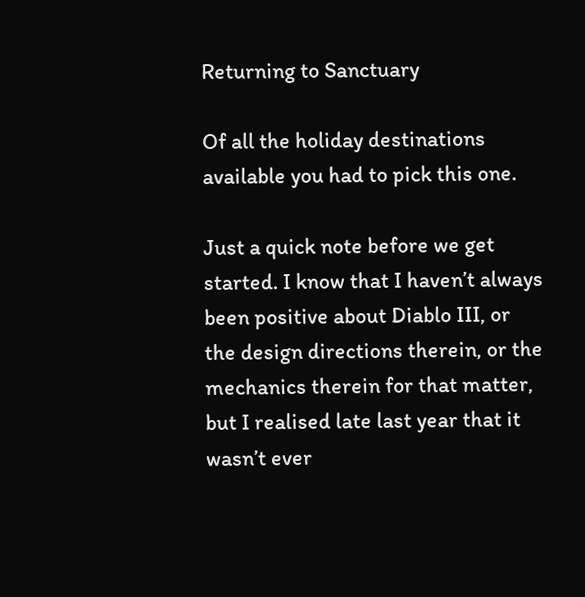Returning to Sanctuary

Of all the holiday destinations available you had to pick this one.

Just a quick note before we get started. I know that I haven’t always been positive about Diablo III, or the design directions therein, or the mechanics therein for that matter, but I realised late last year that it wasn’t ever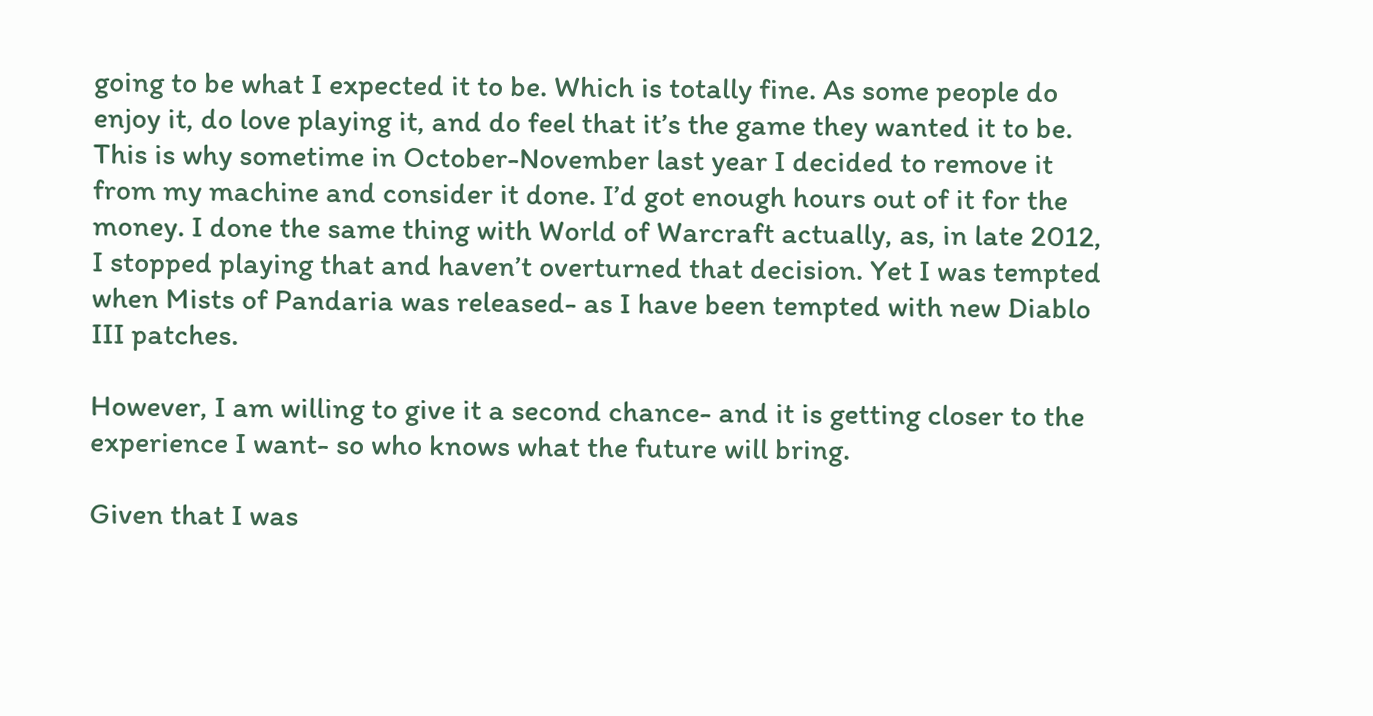going to be what I expected it to be. Which is totally fine. As some people do enjoy it, do love playing it, and do feel that it’s the game they wanted it to be. This is why sometime in October-November last year I decided to remove it from my machine and consider it done. I’d got enough hours out of it for the money. I done the same thing with World of Warcraft actually, as, in late 2012, I stopped playing that and haven’t overturned that decision. Yet I was tempted when Mists of Pandaria was released- as I have been tempted with new Diablo III patches.

However, I am willing to give it a second chance- and it is getting closer to the experience I want- so who knows what the future will bring.

Given that I was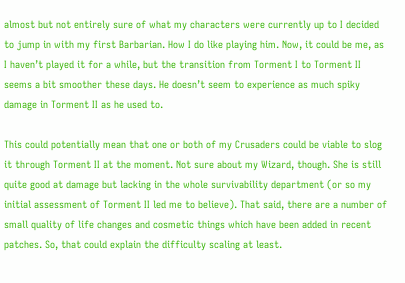almost but not entirely sure of what my characters were currently up to I decided to jump in with my first Barbarian. How I do like playing him. Now, it could be me, as I haven’t played it for a while, but the transition from Torment I to Torment II seems a bit smoother these days. He doesn’t seem to experience as much spiky damage in Torment II as he used to.

This could potentially mean that one or both of my Crusaders could be viable to slog it through Torment II at the moment. Not sure about my Wizard, though. She is still quite good at damage but lacking in the whole survivability department (or so my initial assessment of Torment II led me to believe). That said, there are a number of small quality of life changes and cosmetic things which have been added in recent patches. So, that could explain the difficulty scaling at least.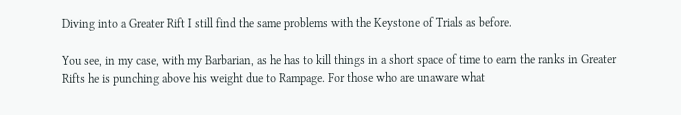Diving into a Greater Rift I still find the same problems with the Keystone of Trials as before.

You see, in my case, with my Barbarian, as he has to kill things in a short space of time to earn the ranks in Greater Rifts he is punching above his weight due to Rampage. For those who are unaware what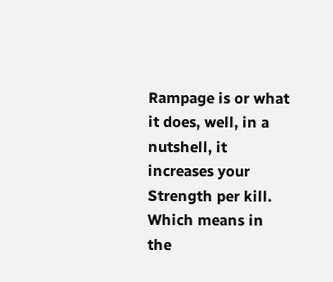Rampage is or what it does, well, in a nutshell, it increases your Strength per kill. Which means in the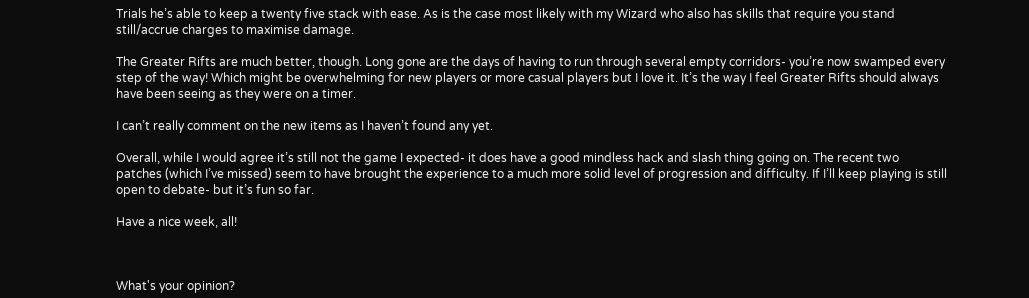Trials he’s able to keep a twenty five stack with ease. As is the case most likely with my Wizard who also has skills that require you stand still/accrue charges to maximise damage.

The Greater Rifts are much better, though. Long gone are the days of having to run through several empty corridors- you’re now swamped every step of the way! Which might be overwhelming for new players or more casual players but I love it. It’s the way I feel Greater Rifts should always have been seeing as they were on a timer.

I can’t really comment on the new items as I haven’t found any yet.

Overall, while I would agree it’s still not the game I expected- it does have a good mindless hack and slash thing going on. The recent two patches (which I’ve missed) seem to have brought the experience to a much more solid level of progression and difficulty. If I’ll keep playing is still open to debate- but it’s fun so far.

Have a nice week, all!



What's your opinion?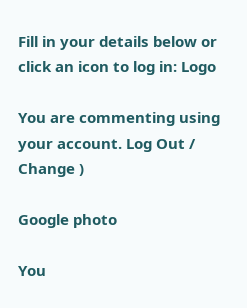Fill in your details below or click an icon to log in: Logo

You are commenting using your account. Log Out /  Change )

Google photo

You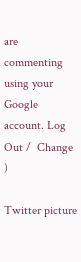are commenting using your Google account. Log Out /  Change )

Twitter picture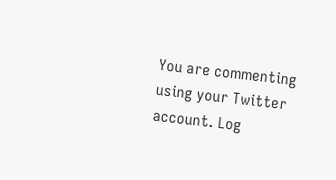You are commenting using your Twitter account. Log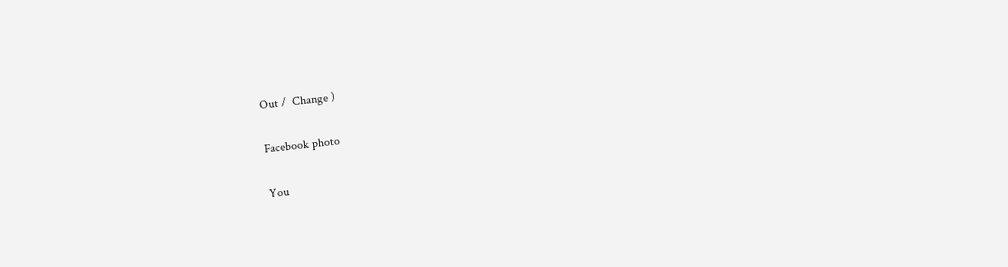Out /  Change )

Facebook photo

You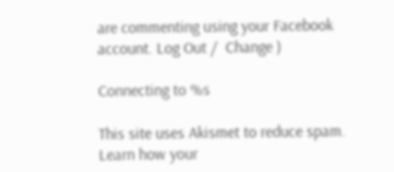are commenting using your Facebook account. Log Out /  Change )

Connecting to %s

This site uses Akismet to reduce spam. Learn how your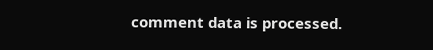comment data is processed.